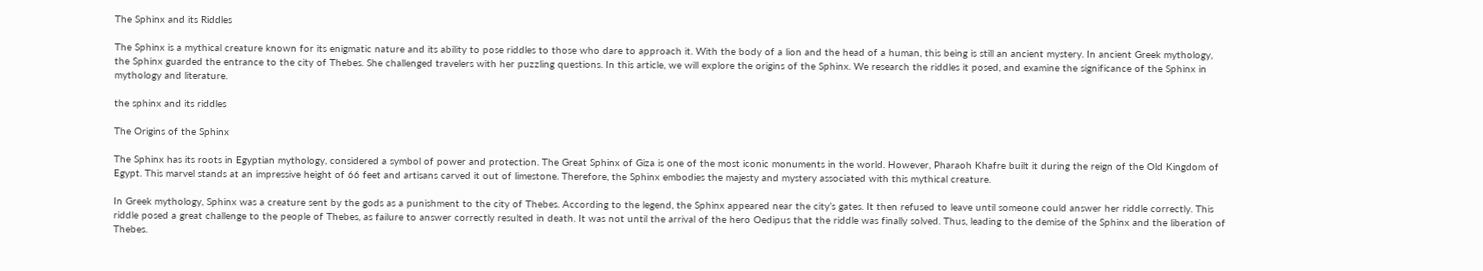The Sphinx and its Riddles

The Sphinx is a mythical creature known for its enigmatic nature and its ability to pose riddles to those who dare to approach it. With the body of a lion and the head of a human, this being is still an ancient mystery. In ancient Greek mythology, the Sphinx guarded the entrance to the city of Thebes. She challenged travelers with her puzzling questions. In this article, we will explore the origins of the Sphinx. We research the riddles it posed, and examine the significance of the Sphinx in mythology and literature.

the sphinx and its riddles

The Origins of the Sphinx

The Sphinx has its roots in Egyptian mythology, considered a symbol of power and protection. The Great Sphinx of Giza is one of the most iconic monuments in the world. However, Pharaoh Khafre built it during the reign of the Old Kingdom of Egypt. This marvel stands at an impressive height of 66 feet and artisans carved it out of limestone. Therefore, the Sphinx embodies the majesty and mystery associated with this mythical creature.

In Greek mythology, Sphinx was a creature sent by the gods as a punishment to the city of Thebes. According to the legend, the Sphinx appeared near the city’s gates. It then refused to leave until someone could answer her riddle correctly. This riddle posed a great challenge to the people of Thebes, as failure to answer correctly resulted in death. It was not until the arrival of the hero Oedipus that the riddle was finally solved. Thus, leading to the demise of the Sphinx and the liberation of Thebes.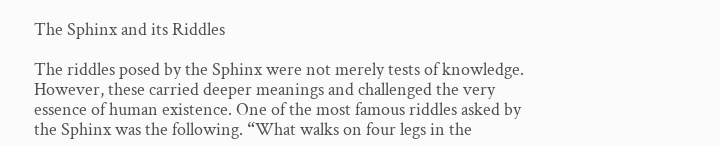The Sphinx and its Riddles

The riddles posed by the Sphinx were not merely tests of knowledge. However, these carried deeper meanings and challenged the very essence of human existence. One of the most famous riddles asked by the Sphinx was the following. “What walks on four legs in the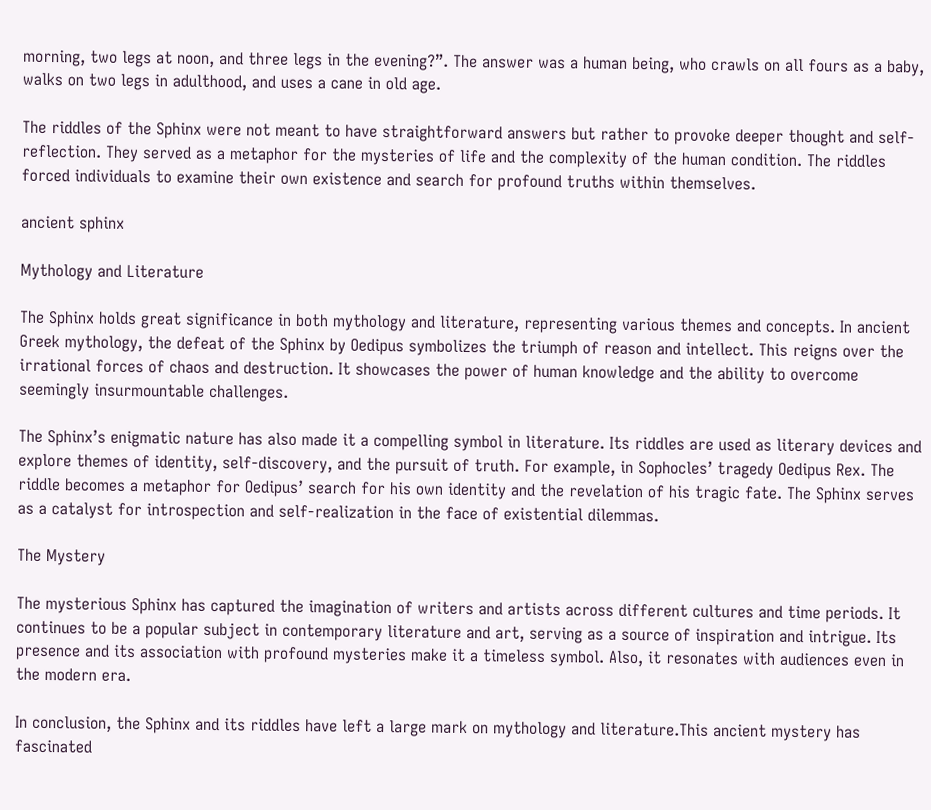morning, two legs at noon, and three legs in the evening?”. The answer was a human being, who crawls on all fours as a baby, walks on two legs in adulthood, and uses a cane in old age.

The riddles of the Sphinx were not meant to have straightforward answers but rather to provoke deeper thought and self-reflection. They served as a metaphor for the mysteries of life and the complexity of the human condition. The riddles forced individuals to examine their own existence and search for profound truths within themselves.

ancient sphinx

Mythology and Literature

The Sphinx holds great significance in both mythology and literature, representing various themes and concepts. In ancient Greek mythology, the defeat of the Sphinx by Oedipus symbolizes the triumph of reason and intellect. This reigns over the irrational forces of chaos and destruction. It showcases the power of human knowledge and the ability to overcome seemingly insurmountable challenges.

The Sphinx’s enigmatic nature has also made it a compelling symbol in literature. Its riddles are used as literary devices and explore themes of identity, self-discovery, and the pursuit of truth. For example, in Sophocles’ tragedy Oedipus Rex. The riddle becomes a metaphor for Oedipus’ search for his own identity and the revelation of his tragic fate. The Sphinx serves as a catalyst for introspection and self-realization in the face of existential dilemmas.

The Mystery

The mysterious Sphinx has captured the imagination of writers and artists across different cultures and time periods. It continues to be a popular subject in contemporary literature and art, serving as a source of inspiration and intrigue. Its presence and its association with profound mysteries make it a timeless symbol. Also, it resonates with audiences even in the modern era.

In conclusion, the Sphinx and its riddles have left a large mark on mythology and literature.This ancient mystery has fascinated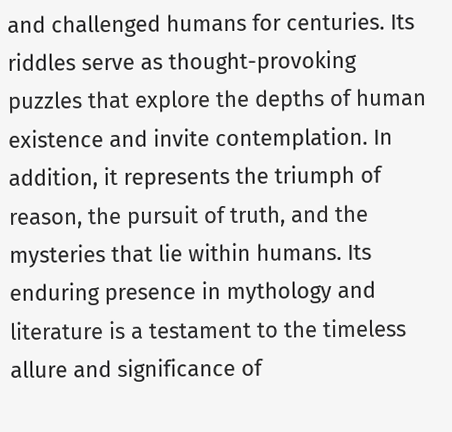and challenged humans for centuries. Its riddles serve as thought-provoking puzzles that explore the depths of human existence and invite contemplation. In addition, it represents the triumph of reason, the pursuit of truth, and the mysteries that lie within humans. Its enduring presence in mythology and literature is a testament to the timeless allure and significance of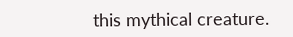this mythical creature.